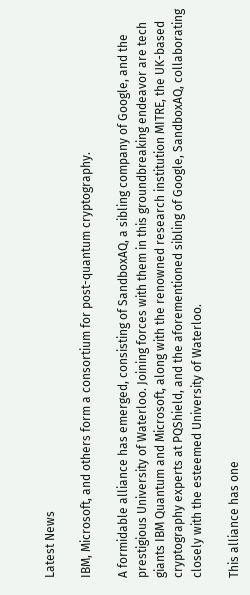Latest News

IBM, Microsoft, and others form a consortium for post-quantum cryptography.

A formidable alliance has emerged, consisting of SandboxAQ, a sibling company of Google, and the prestigious University of Waterloo. Joining forces with them in this groundbreaking endeavor are tech giants IBM Quantum and Microsoft, along with the renowned research institution MITRE, the UK-based cryptography experts at PQShield, and the aforementioned sibling of Google, SandboxAQ, collaborating closely with the esteemed University of Waterloo.

This alliance has one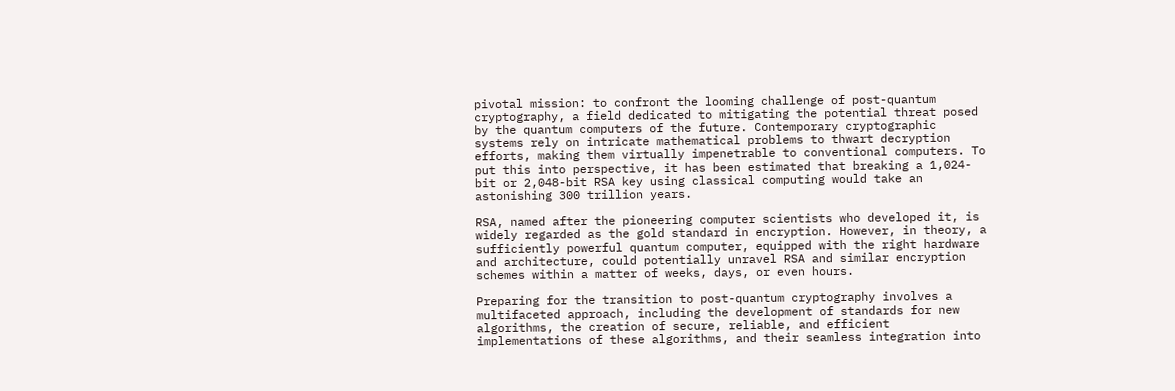pivotal mission: to confront the looming challenge of post-quantum cryptography, a field dedicated to mitigating the potential threat posed by the quantum computers of the future. Contemporary cryptographic systems rely on intricate mathematical problems to thwart decryption efforts, making them virtually impenetrable to conventional computers. To put this into perspective, it has been estimated that breaking a 1,024-bit or 2,048-bit RSA key using classical computing would take an astonishing 300 trillion years.

RSA, named after the pioneering computer scientists who developed it, is widely regarded as the gold standard in encryption. However, in theory, a sufficiently powerful quantum computer, equipped with the right hardware and architecture, could potentially unravel RSA and similar encryption schemes within a matter of weeks, days, or even hours.

Preparing for the transition to post-quantum cryptography involves a multifaceted approach, including the development of standards for new algorithms, the creation of secure, reliable, and efficient implementations of these algorithms, and their seamless integration into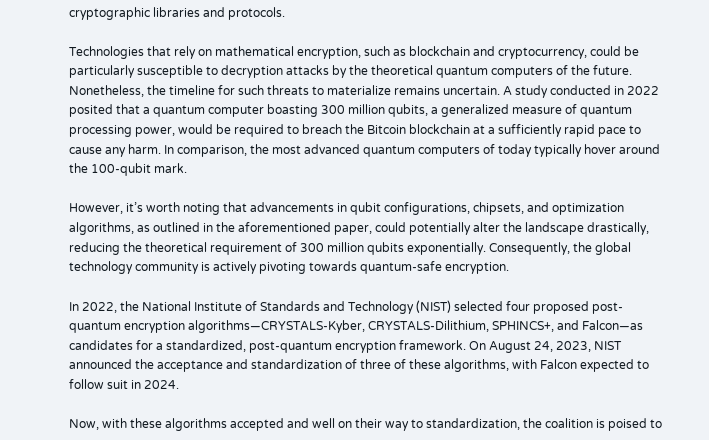cryptographic libraries and protocols.

Technologies that rely on mathematical encryption, such as blockchain and cryptocurrency, could be particularly susceptible to decryption attacks by the theoretical quantum computers of the future. Nonetheless, the timeline for such threats to materialize remains uncertain. A study conducted in 2022 posited that a quantum computer boasting 300 million qubits, a generalized measure of quantum processing power, would be required to breach the Bitcoin blockchain at a sufficiently rapid pace to cause any harm. In comparison, the most advanced quantum computers of today typically hover around the 100-qubit mark.

However, it’s worth noting that advancements in qubit configurations, chipsets, and optimization algorithms, as outlined in the aforementioned paper, could potentially alter the landscape drastically, reducing the theoretical requirement of 300 million qubits exponentially. Consequently, the global technology community is actively pivoting towards quantum-safe encryption.

In 2022, the National Institute of Standards and Technology (NIST) selected four proposed post-quantum encryption algorithms—CRYSTALS-Kyber, CRYSTALS-Dilithium, SPHINCS+, and Falcon—as candidates for a standardized, post-quantum encryption framework. On August 24, 2023, NIST announced the acceptance and standardization of three of these algorithms, with Falcon expected to follow suit in 2024.

Now, with these algorithms accepted and well on their way to standardization, the coalition is poised to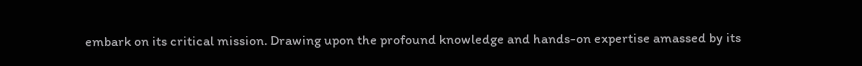embark on its critical mission. Drawing upon the profound knowledge and hands-on expertise amassed by its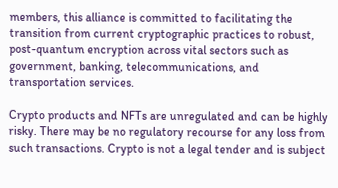members, this alliance is committed to facilitating the transition from current cryptographic practices to robust, post-quantum encryption across vital sectors such as government, banking, telecommunications, and transportation services.

Crypto products and NFTs are unregulated and can be highly risky. There may be no regulatory recourse for any loss from such transactions. Crypto is not a legal tender and is subject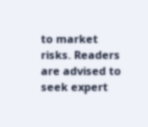to market risks. Readers are advised to seek expert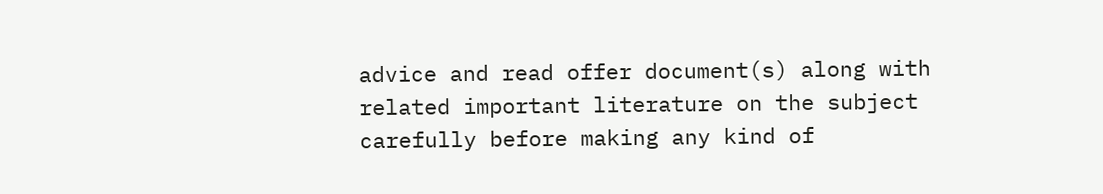advice and read offer document(s) along with related important literature on the subject carefully before making any kind of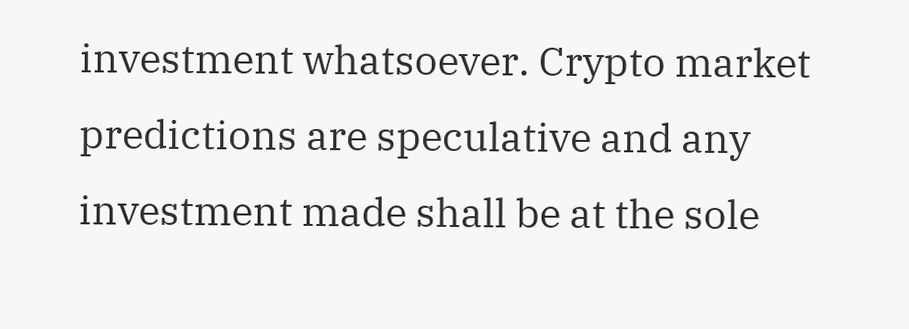investment whatsoever. Crypto market predictions are speculative and any investment made shall be at the sole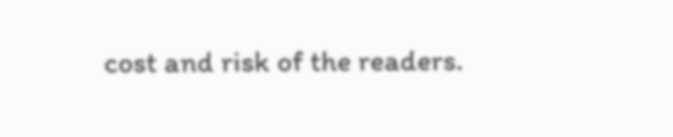cost and risk of the readers.